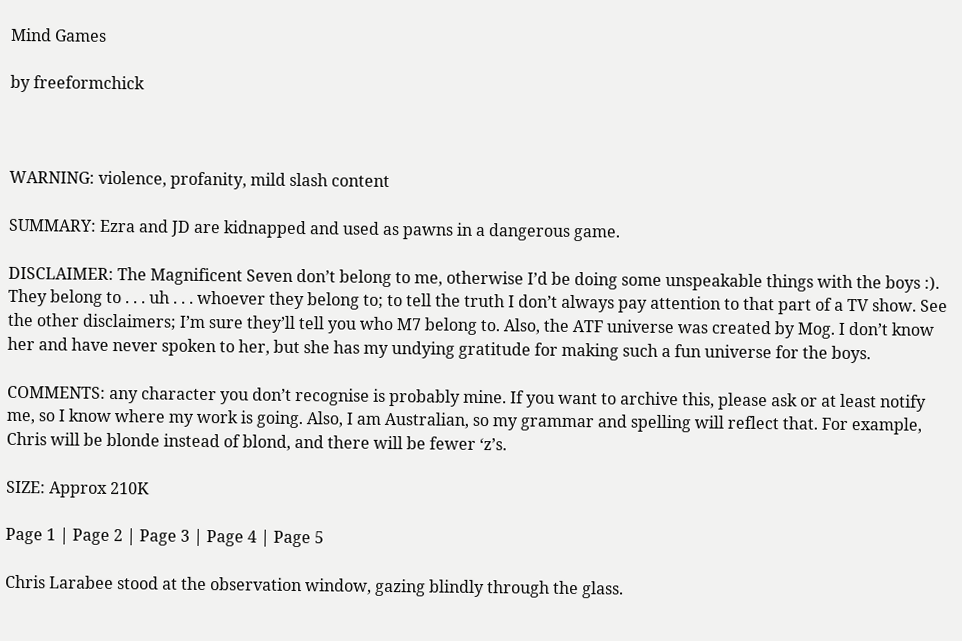Mind Games

by freeformchick



WARNING: violence, profanity, mild slash content

SUMMARY: Ezra and JD are kidnapped and used as pawns in a dangerous game.

DISCLAIMER: The Magnificent Seven don’t belong to me, otherwise I’d be doing some unspeakable things with the boys :). They belong to . . . uh . . . whoever they belong to; to tell the truth I don’t always pay attention to that part of a TV show. See the other disclaimers; I’m sure they’ll tell you who M7 belong to. Also, the ATF universe was created by Mog. I don’t know her and have never spoken to her, but she has my undying gratitude for making such a fun universe for the boys.

COMMENTS: any character you don’t recognise is probably mine. If you want to archive this, please ask or at least notify me, so I know where my work is going. Also, I am Australian, so my grammar and spelling will reflect that. For example, Chris will be blonde instead of blond, and there will be fewer ‘z’s.

SIZE: Approx 210K

Page 1 | Page 2 | Page 3 | Page 4 | Page 5

Chris Larabee stood at the observation window, gazing blindly through the glass.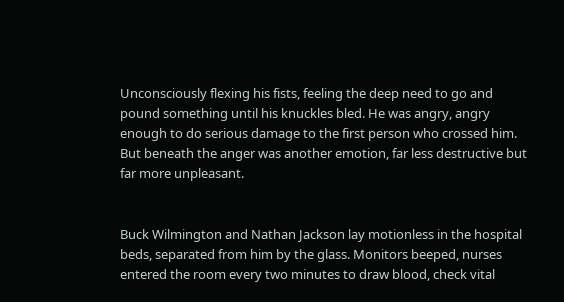Unconsciously flexing his fists, feeling the deep need to go and pound something until his knuckles bled. He was angry, angry enough to do serious damage to the first person who crossed him. But beneath the anger was another emotion, far less destructive but far more unpleasant.


Buck Wilmington and Nathan Jackson lay motionless in the hospital beds, separated from him by the glass. Monitors beeped, nurses entered the room every two minutes to draw blood, check vital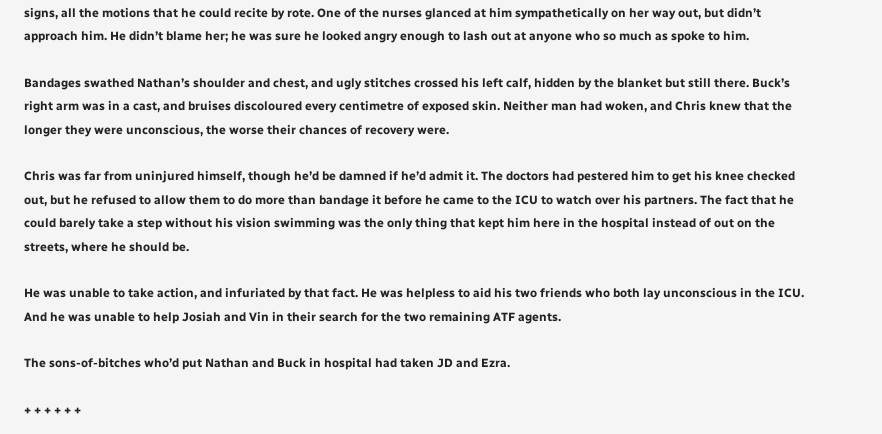signs, all the motions that he could recite by rote. One of the nurses glanced at him sympathetically on her way out, but didn’t approach him. He didn’t blame her; he was sure he looked angry enough to lash out at anyone who so much as spoke to him.

Bandages swathed Nathan’s shoulder and chest, and ugly stitches crossed his left calf, hidden by the blanket but still there. Buck’s right arm was in a cast, and bruises discoloured every centimetre of exposed skin. Neither man had woken, and Chris knew that the longer they were unconscious, the worse their chances of recovery were.

Chris was far from uninjured himself, though he’d be damned if he’d admit it. The doctors had pestered him to get his knee checked out, but he refused to allow them to do more than bandage it before he came to the ICU to watch over his partners. The fact that he could barely take a step without his vision swimming was the only thing that kept him here in the hospital instead of out on the streets, where he should be.

He was unable to take action, and infuriated by that fact. He was helpless to aid his two friends who both lay unconscious in the ICU. And he was unable to help Josiah and Vin in their search for the two remaining ATF agents.

The sons-of-bitches who’d put Nathan and Buck in hospital had taken JD and Ezra.

+ + + + + +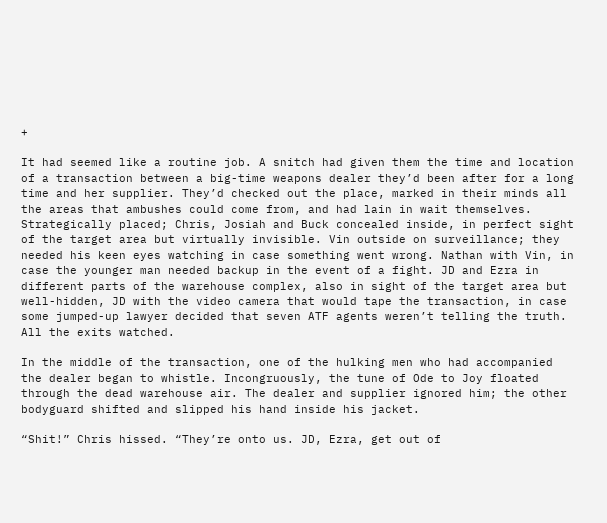+

It had seemed like a routine job. A snitch had given them the time and location of a transaction between a big-time weapons dealer they’d been after for a long time and her supplier. They’d checked out the place, marked in their minds all the areas that ambushes could come from, and had lain in wait themselves. Strategically placed; Chris, Josiah and Buck concealed inside, in perfect sight of the target area but virtually invisible. Vin outside on surveillance; they needed his keen eyes watching in case something went wrong. Nathan with Vin, in case the younger man needed backup in the event of a fight. JD and Ezra in different parts of the warehouse complex, also in sight of the target area but well-hidden, JD with the video camera that would tape the transaction, in case some jumped-up lawyer decided that seven ATF agents weren’t telling the truth. All the exits watched.

In the middle of the transaction, one of the hulking men who had accompanied the dealer began to whistle. Incongruously, the tune of Ode to Joy floated through the dead warehouse air. The dealer and supplier ignored him; the other bodyguard shifted and slipped his hand inside his jacket.

“Shit!” Chris hissed. “They’re onto us. JD, Ezra, get out of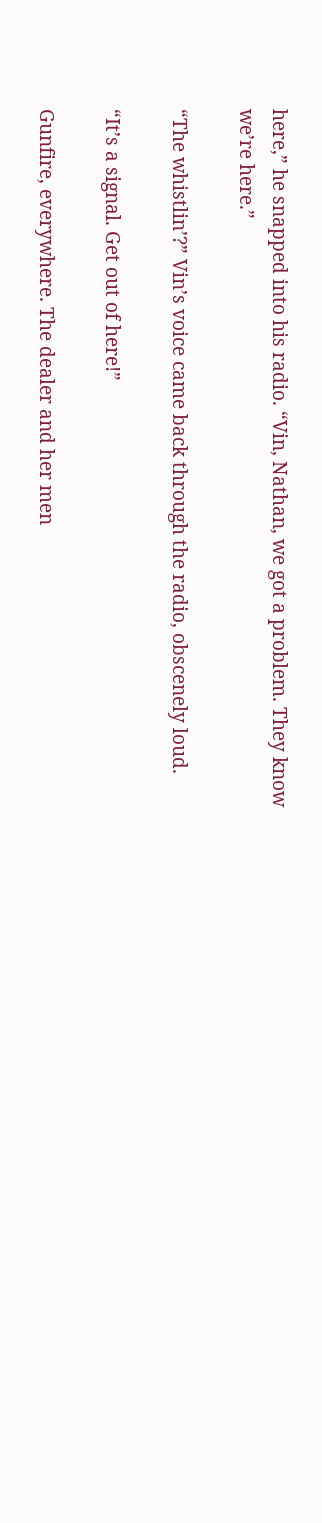here,” he snapped into his radio. “Vin, Nathan, we got a problem. They know we’re here.”

“The whistlin’?” Vin’s voice came back through the radio, obscenely loud.

“It’s a signal. Get out of here!”

Gunfire, everywhere. The dealer and her men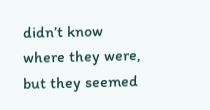didn’t know where they were, but they seemed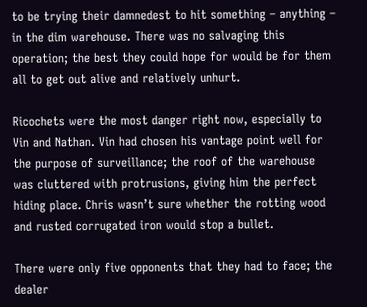to be trying their damnedest to hit something – anything – in the dim warehouse. There was no salvaging this operation; the best they could hope for would be for them all to get out alive and relatively unhurt.

Ricochets were the most danger right now, especially to Vin and Nathan. Vin had chosen his vantage point well for the purpose of surveillance; the roof of the warehouse was cluttered with protrusions, giving him the perfect hiding place. Chris wasn’t sure whether the rotting wood and rusted corrugated iron would stop a bullet.

There were only five opponents that they had to face; the dealer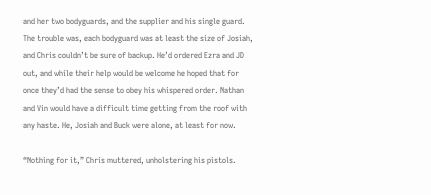and her two bodyguards, and the supplier and his single guard. The trouble was, each bodyguard was at least the size of Josiah, and Chris couldn’t be sure of backup. He’d ordered Ezra and JD out, and while their help would be welcome he hoped that for once they’d had the sense to obey his whispered order. Nathan and Vin would have a difficult time getting from the roof with any haste. He, Josiah and Buck were alone, at least for now.

“Nothing for it,” Chris muttered, unholstering his pistols.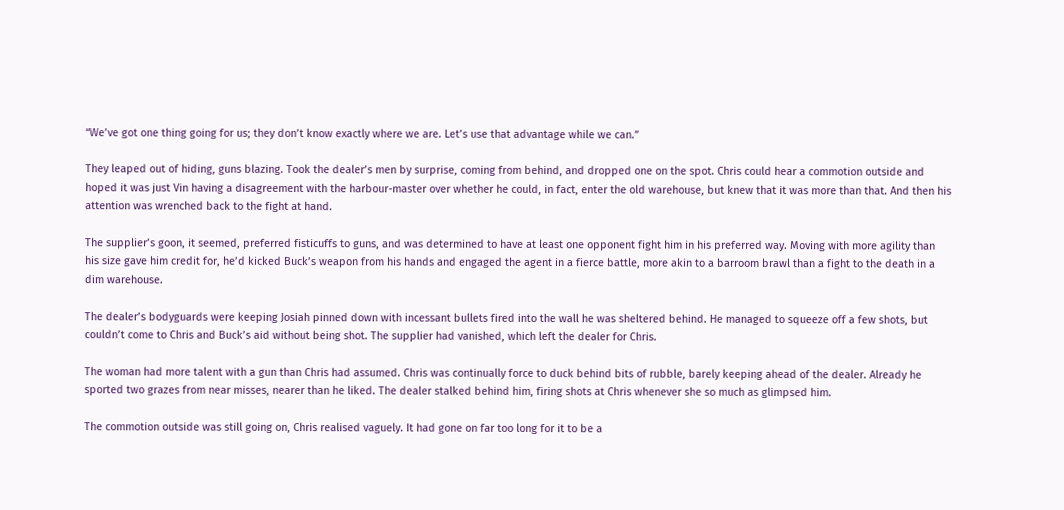“We’ve got one thing going for us; they don’t know exactly where we are. Let’s use that advantage while we can.”

They leaped out of hiding, guns blazing. Took the dealer’s men by surprise, coming from behind, and dropped one on the spot. Chris could hear a commotion outside and hoped it was just Vin having a disagreement with the harbour-master over whether he could, in fact, enter the old warehouse, but knew that it was more than that. And then his attention was wrenched back to the fight at hand.

The supplier’s goon, it seemed, preferred fisticuffs to guns, and was determined to have at least one opponent fight him in his preferred way. Moving with more agility than his size gave him credit for, he’d kicked Buck’s weapon from his hands and engaged the agent in a fierce battle, more akin to a barroom brawl than a fight to the death in a dim warehouse.

The dealer’s bodyguards were keeping Josiah pinned down with incessant bullets fired into the wall he was sheltered behind. He managed to squeeze off a few shots, but couldn’t come to Chris and Buck’s aid without being shot. The supplier had vanished, which left the dealer for Chris.

The woman had more talent with a gun than Chris had assumed. Chris was continually force to duck behind bits of rubble, barely keeping ahead of the dealer. Already he sported two grazes from near misses, nearer than he liked. The dealer stalked behind him, firing shots at Chris whenever she so much as glimpsed him.

The commotion outside was still going on, Chris realised vaguely. It had gone on far too long for it to be a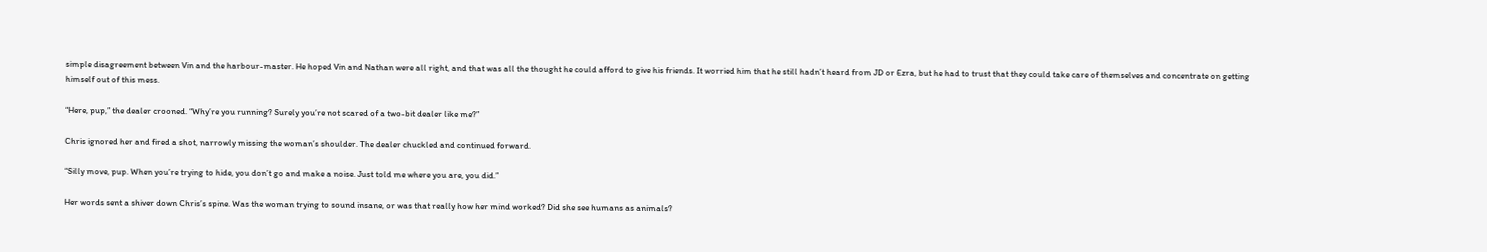simple disagreement between Vin and the harbour-master. He hoped Vin and Nathan were all right, and that was all the thought he could afford to give his friends. It worried him that he still hadn’t heard from JD or Ezra, but he had to trust that they could take care of themselves and concentrate on getting himself out of this mess.

“Here, pup,” the dealer crooned. “Why’re you running? Surely you’re not scared of a two-bit dealer like me?”

Chris ignored her and fired a shot, narrowly missing the woman’s shoulder. The dealer chuckled and continued forward.

“Silly move, pup. When you’re trying to hide, you don’t go and make a noise. Just told me where you are, you did.”

Her words sent a shiver down Chris’s spine. Was the woman trying to sound insane, or was that really how her mind worked? Did she see humans as animals?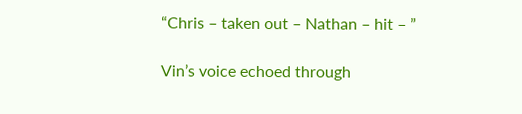“Chris – taken out – Nathan – hit – ”

Vin’s voice echoed through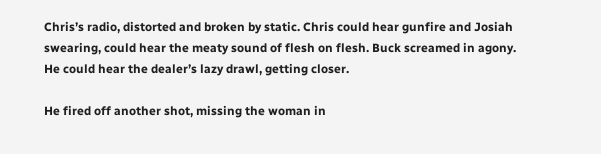Chris’s radio, distorted and broken by static. Chris could hear gunfire and Josiah swearing, could hear the meaty sound of flesh on flesh. Buck screamed in agony. He could hear the dealer’s lazy drawl, getting closer.

He fired off another shot, missing the woman in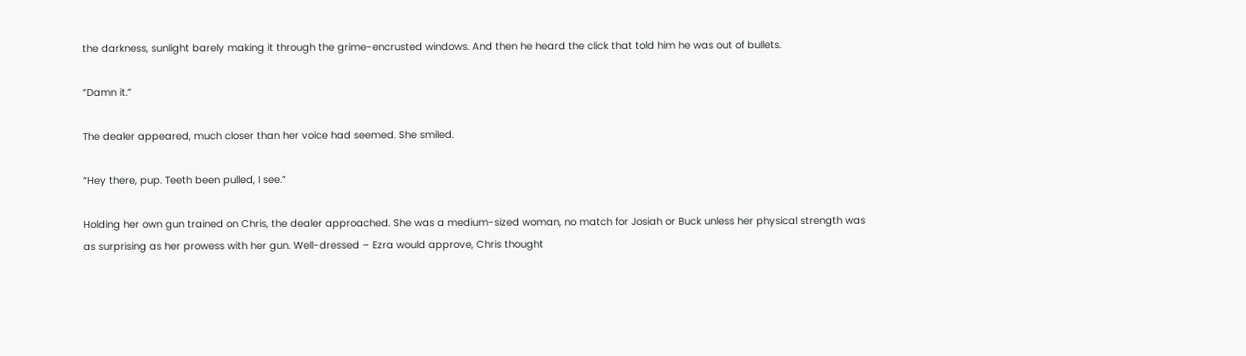the darkness, sunlight barely making it through the grime-encrusted windows. And then he heard the click that told him he was out of bullets.

“Damn it.”

The dealer appeared, much closer than her voice had seemed. She smiled.

“Hey there, pup. Teeth been pulled, I see.”

Holding her own gun trained on Chris, the dealer approached. She was a medium-sized woman, no match for Josiah or Buck unless her physical strength was as surprising as her prowess with her gun. Well-dressed – Ezra would approve, Chris thought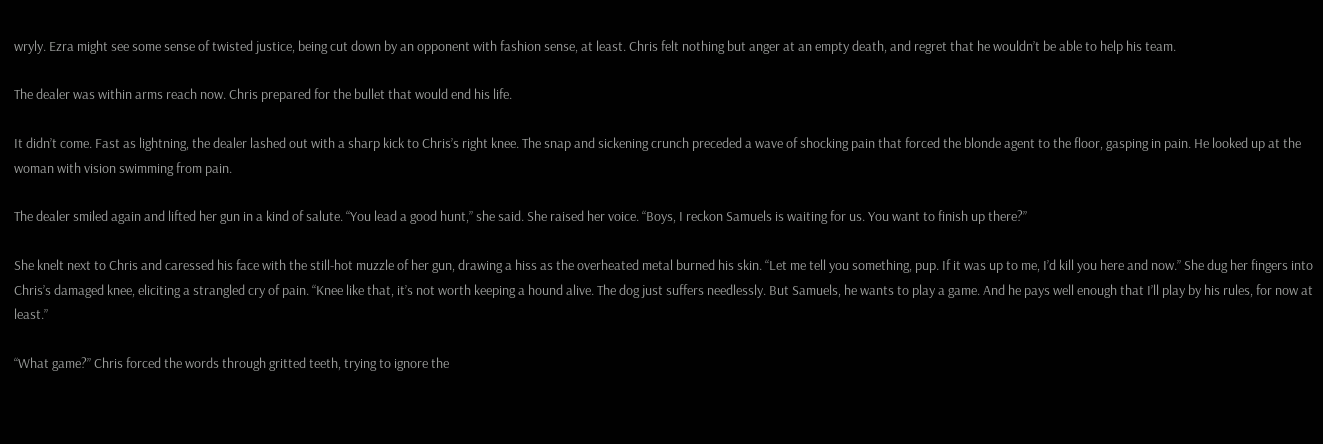wryly. Ezra might see some sense of twisted justice, being cut down by an opponent with fashion sense, at least. Chris felt nothing but anger at an empty death, and regret that he wouldn’t be able to help his team.

The dealer was within arms reach now. Chris prepared for the bullet that would end his life.

It didn’t come. Fast as lightning, the dealer lashed out with a sharp kick to Chris’s right knee. The snap and sickening crunch preceded a wave of shocking pain that forced the blonde agent to the floor, gasping in pain. He looked up at the woman with vision swimming from pain.

The dealer smiled again and lifted her gun in a kind of salute. “You lead a good hunt,” she said. She raised her voice. “Boys, I reckon Samuels is waiting for us. You want to finish up there?”

She knelt next to Chris and caressed his face with the still-hot muzzle of her gun, drawing a hiss as the overheated metal burned his skin. “Let me tell you something, pup. If it was up to me, I’d kill you here and now.” She dug her fingers into Chris’s damaged knee, eliciting a strangled cry of pain. “Knee like that, it’s not worth keeping a hound alive. The dog just suffers needlessly. But Samuels, he wants to play a game. And he pays well enough that I’ll play by his rules, for now at least.”

“What game?” Chris forced the words through gritted teeth, trying to ignore the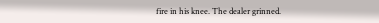fire in his knee. The dealer grinned.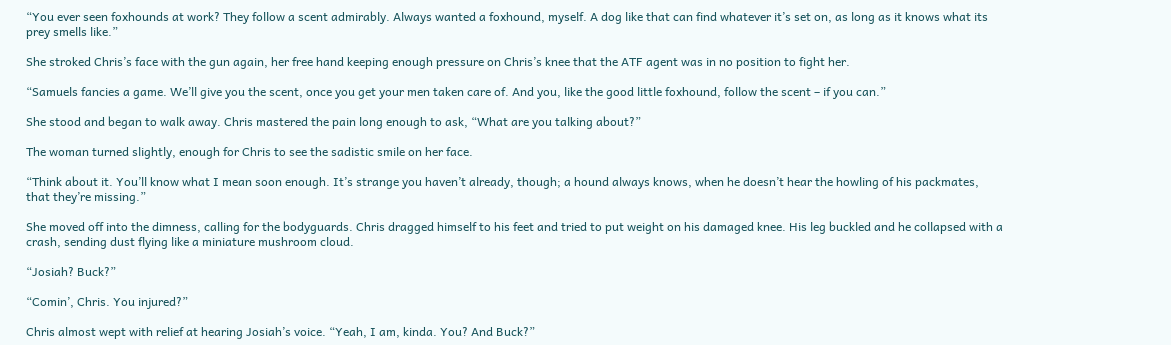“You ever seen foxhounds at work? They follow a scent admirably. Always wanted a foxhound, myself. A dog like that can find whatever it’s set on, as long as it knows what its prey smells like.”

She stroked Chris’s face with the gun again, her free hand keeping enough pressure on Chris’s knee that the ATF agent was in no position to fight her.

“Samuels fancies a game. We’ll give you the scent, once you get your men taken care of. And you, like the good little foxhound, follow the scent – if you can.”

She stood and began to walk away. Chris mastered the pain long enough to ask, “What are you talking about?”

The woman turned slightly, enough for Chris to see the sadistic smile on her face.

“Think about it. You’ll know what I mean soon enough. It’s strange you haven’t already, though; a hound always knows, when he doesn’t hear the howling of his packmates, that they’re missing.”

She moved off into the dimness, calling for the bodyguards. Chris dragged himself to his feet and tried to put weight on his damaged knee. His leg buckled and he collapsed with a crash, sending dust flying like a miniature mushroom cloud.

“Josiah? Buck?”

“Comin’, Chris. You injured?”

Chris almost wept with relief at hearing Josiah’s voice. “Yeah, I am, kinda. You? And Buck?”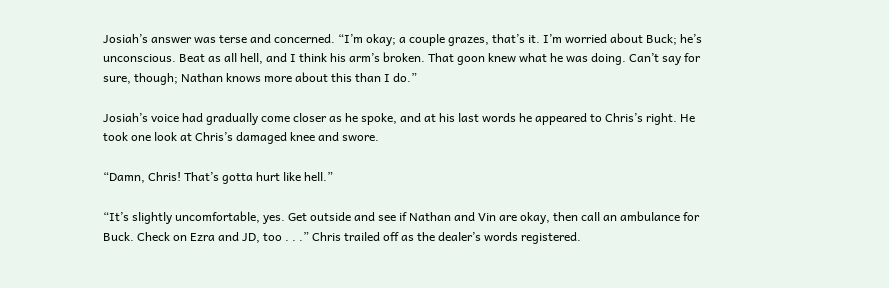Josiah’s answer was terse and concerned. “I’m okay; a couple grazes, that’s it. I’m worried about Buck; he’s unconscious. Beat as all hell, and I think his arm’s broken. That goon knew what he was doing. Can’t say for sure, though; Nathan knows more about this than I do.”

Josiah’s voice had gradually come closer as he spoke, and at his last words he appeared to Chris’s right. He took one look at Chris’s damaged knee and swore.

“Damn, Chris! That’s gotta hurt like hell.”

“It’s slightly uncomfortable, yes. Get outside and see if Nathan and Vin are okay, then call an ambulance for Buck. Check on Ezra and JD, too . . .” Chris trailed off as the dealer’s words registered.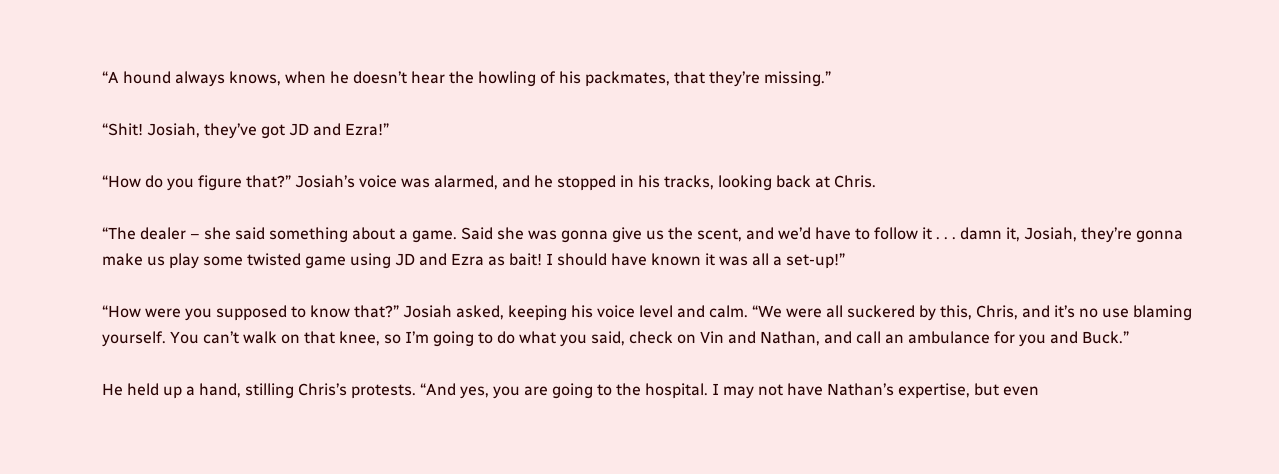“A hound always knows, when he doesn’t hear the howling of his packmates, that they’re missing.”

“Shit! Josiah, they’ve got JD and Ezra!”

“How do you figure that?” Josiah’s voice was alarmed, and he stopped in his tracks, looking back at Chris.

“The dealer – she said something about a game. Said she was gonna give us the scent, and we’d have to follow it . . . damn it, Josiah, they’re gonna make us play some twisted game using JD and Ezra as bait! I should have known it was all a set-up!”

“How were you supposed to know that?” Josiah asked, keeping his voice level and calm. “We were all suckered by this, Chris, and it’s no use blaming yourself. You can’t walk on that knee, so I’m going to do what you said, check on Vin and Nathan, and call an ambulance for you and Buck.”

He held up a hand, stilling Chris’s protests. “And yes, you are going to the hospital. I may not have Nathan’s expertise, but even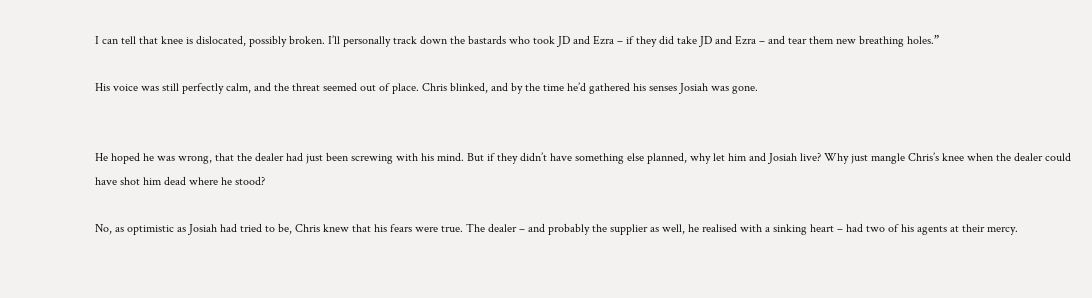I can tell that knee is dislocated, possibly broken. I’ll personally track down the bastards who took JD and Ezra – if they did take JD and Ezra – and tear them new breathing holes.”

His voice was still perfectly calm, and the threat seemed out of place. Chris blinked, and by the time he’d gathered his senses Josiah was gone.


He hoped he was wrong, that the dealer had just been screwing with his mind. But if they didn’t have something else planned, why let him and Josiah live? Why just mangle Chris’s knee when the dealer could have shot him dead where he stood?

No, as optimistic as Josiah had tried to be, Chris knew that his fears were true. The dealer – and probably the supplier as well, he realised with a sinking heart – had two of his agents at their mercy.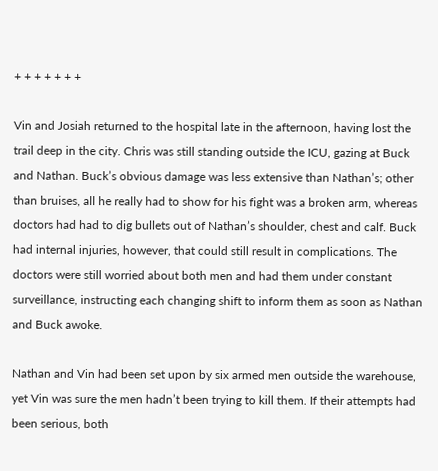+ + + + + + +

Vin and Josiah returned to the hospital late in the afternoon, having lost the trail deep in the city. Chris was still standing outside the ICU, gazing at Buck and Nathan. Buck’s obvious damage was less extensive than Nathan’s; other than bruises, all he really had to show for his fight was a broken arm, whereas doctors had had to dig bullets out of Nathan’s shoulder, chest and calf. Buck had internal injuries, however, that could still result in complications. The doctors were still worried about both men and had them under constant surveillance, instructing each changing shift to inform them as soon as Nathan and Buck awoke.

Nathan and Vin had been set upon by six armed men outside the warehouse, yet Vin was sure the men hadn’t been trying to kill them. If their attempts had been serious, both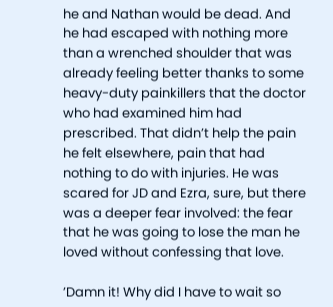he and Nathan would be dead. And he had escaped with nothing more than a wrenched shoulder that was already feeling better thanks to some heavy-duty painkillers that the doctor who had examined him had prescribed. That didn’t help the pain he felt elsewhere, pain that had nothing to do with injuries. He was scared for JD and Ezra, sure, but there was a deeper fear involved: the fear that he was going to lose the man he loved without confessing that love.

’Damn it! Why did I have to wait so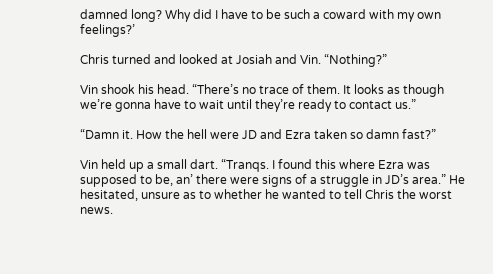damned long? Why did I have to be such a coward with my own feelings?’

Chris turned and looked at Josiah and Vin. “Nothing?”

Vin shook his head. “There’s no trace of them. It looks as though we’re gonna have to wait until they’re ready to contact us.”

“Damn it. How the hell were JD and Ezra taken so damn fast?”

Vin held up a small dart. “Tranqs. I found this where Ezra was supposed to be, an’ there were signs of a struggle in JD’s area.” He hesitated, unsure as to whether he wanted to tell Chris the worst news.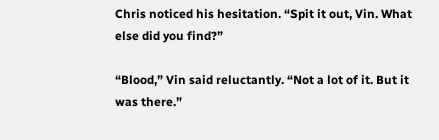Chris noticed his hesitation. “Spit it out, Vin. What else did you find?”

“Blood,” Vin said reluctantly. “Not a lot of it. But it was there.”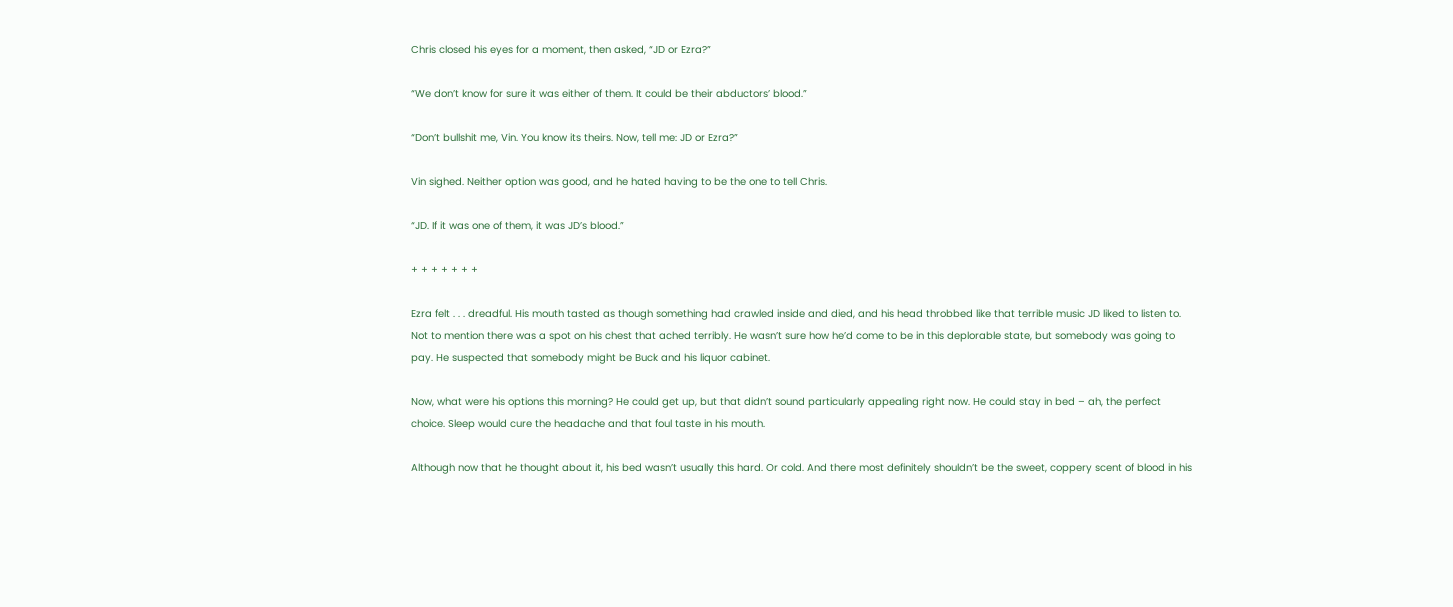Chris closed his eyes for a moment, then asked, “JD or Ezra?”

“We don’t know for sure it was either of them. It could be their abductors’ blood.”

“Don’t bullshit me, Vin. You know its theirs. Now, tell me: JD or Ezra?”

Vin sighed. Neither option was good, and he hated having to be the one to tell Chris.

“JD. If it was one of them, it was JD’s blood.”

+ + + + + + +

Ezra felt . . . dreadful. His mouth tasted as though something had crawled inside and died, and his head throbbed like that terrible music JD liked to listen to. Not to mention there was a spot on his chest that ached terribly. He wasn’t sure how he’d come to be in this deplorable state, but somebody was going to pay. He suspected that somebody might be Buck and his liquor cabinet.

Now, what were his options this morning? He could get up, but that didn’t sound particularly appealing right now. He could stay in bed – ah, the perfect choice. Sleep would cure the headache and that foul taste in his mouth.

Although now that he thought about it, his bed wasn’t usually this hard. Or cold. And there most definitely shouldn’t be the sweet, coppery scent of blood in his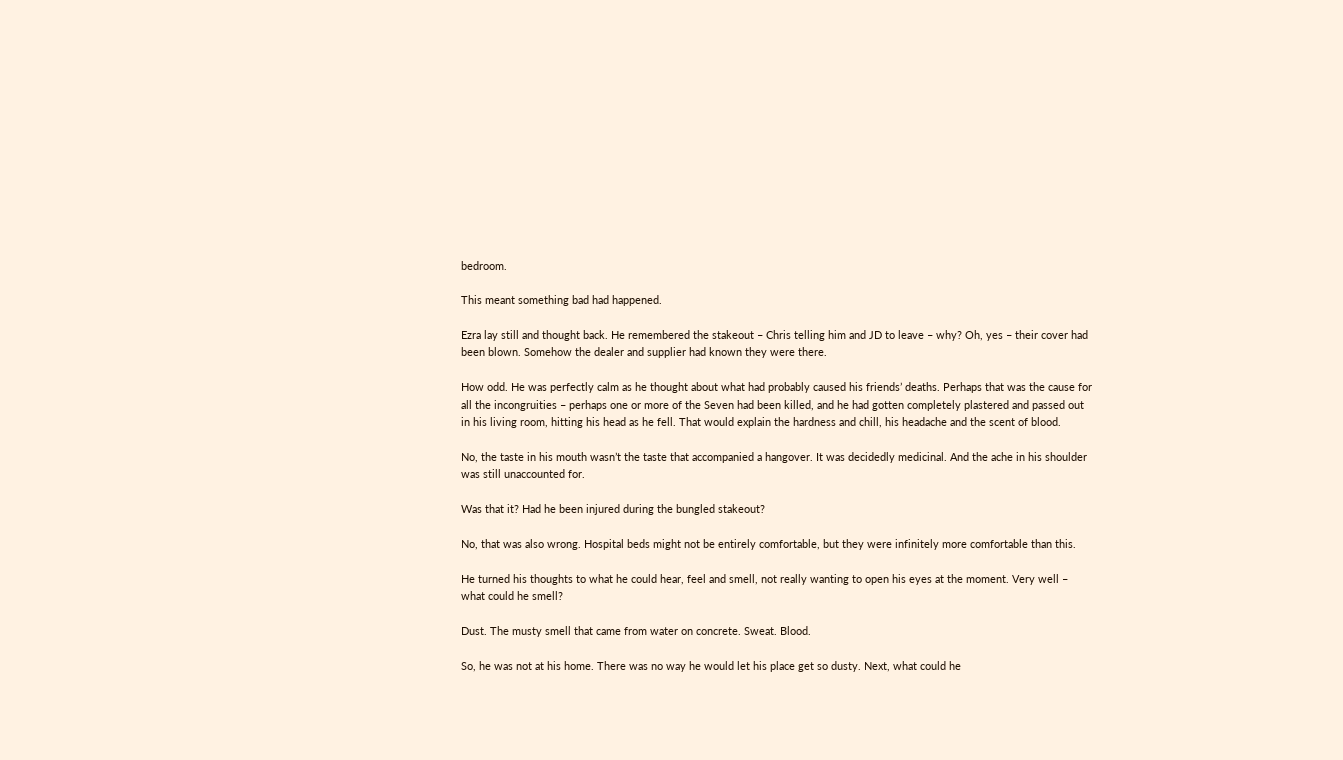bedroom.

This meant something bad had happened.

Ezra lay still and thought back. He remembered the stakeout – Chris telling him and JD to leave – why? Oh, yes – their cover had been blown. Somehow the dealer and supplier had known they were there.

How odd. He was perfectly calm as he thought about what had probably caused his friends’ deaths. Perhaps that was the cause for all the incongruities – perhaps one or more of the Seven had been killed, and he had gotten completely plastered and passed out in his living room, hitting his head as he fell. That would explain the hardness and chill, his headache and the scent of blood.

No, the taste in his mouth wasn’t the taste that accompanied a hangover. It was decidedly medicinal. And the ache in his shoulder was still unaccounted for.

Was that it? Had he been injured during the bungled stakeout?

No, that was also wrong. Hospital beds might not be entirely comfortable, but they were infinitely more comfortable than this.

He turned his thoughts to what he could hear, feel and smell, not really wanting to open his eyes at the moment. Very well – what could he smell?

Dust. The musty smell that came from water on concrete. Sweat. Blood.

So, he was not at his home. There was no way he would let his place get so dusty. Next, what could he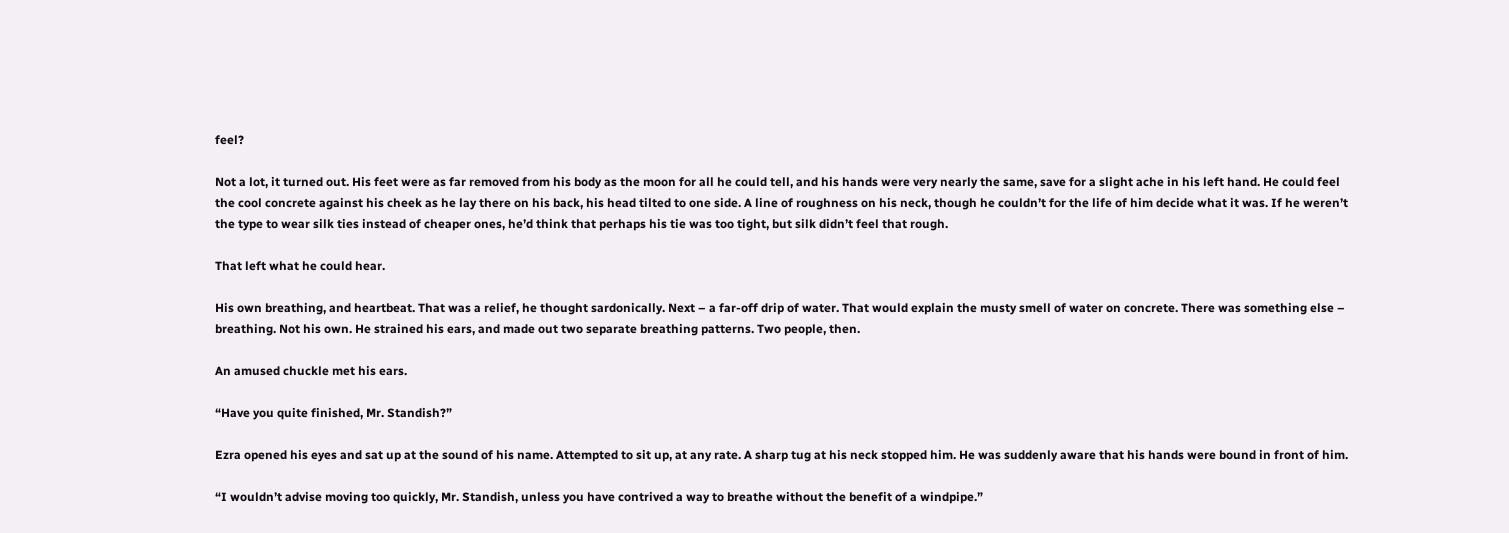feel?

Not a lot, it turned out. His feet were as far removed from his body as the moon for all he could tell, and his hands were very nearly the same, save for a slight ache in his left hand. He could feel the cool concrete against his cheek as he lay there on his back, his head tilted to one side. A line of roughness on his neck, though he couldn’t for the life of him decide what it was. If he weren’t the type to wear silk ties instead of cheaper ones, he’d think that perhaps his tie was too tight, but silk didn’t feel that rough.

That left what he could hear.

His own breathing, and heartbeat. That was a relief, he thought sardonically. Next – a far-off drip of water. That would explain the musty smell of water on concrete. There was something else – breathing. Not his own. He strained his ears, and made out two separate breathing patterns. Two people, then.

An amused chuckle met his ears.

“Have you quite finished, Mr. Standish?”

Ezra opened his eyes and sat up at the sound of his name. Attempted to sit up, at any rate. A sharp tug at his neck stopped him. He was suddenly aware that his hands were bound in front of him.

“I wouldn’t advise moving too quickly, Mr. Standish, unless you have contrived a way to breathe without the benefit of a windpipe.”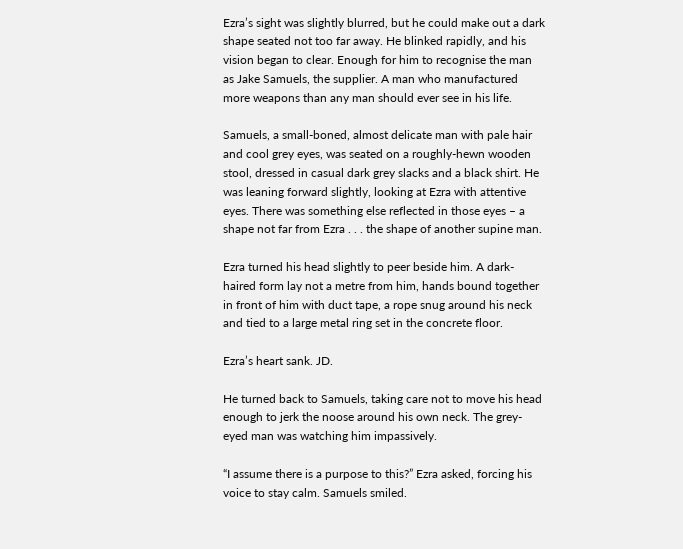Ezra’s sight was slightly blurred, but he could make out a dark shape seated not too far away. He blinked rapidly, and his vision began to clear. Enough for him to recognise the man as Jake Samuels, the supplier. A man who manufactured more weapons than any man should ever see in his life.

Samuels, a small-boned, almost delicate man with pale hair and cool grey eyes, was seated on a roughly-hewn wooden stool, dressed in casual dark grey slacks and a black shirt. He was leaning forward slightly, looking at Ezra with attentive eyes. There was something else reflected in those eyes – a shape not far from Ezra . . . the shape of another supine man.

Ezra turned his head slightly to peer beside him. A dark-haired form lay not a metre from him, hands bound together in front of him with duct tape, a rope snug around his neck and tied to a large metal ring set in the concrete floor.

Ezra’s heart sank. JD.

He turned back to Samuels, taking care not to move his head enough to jerk the noose around his own neck. The grey-eyed man was watching him impassively.

“I assume there is a purpose to this?” Ezra asked, forcing his voice to stay calm. Samuels smiled.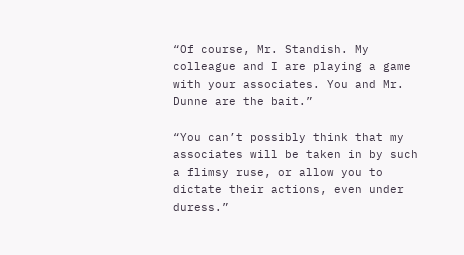“Of course, Mr. Standish. My colleague and I are playing a game with your associates. You and Mr. Dunne are the bait.”

“You can’t possibly think that my associates will be taken in by such a flimsy ruse, or allow you to dictate their actions, even under duress.”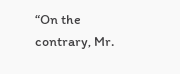“On the contrary, Mr.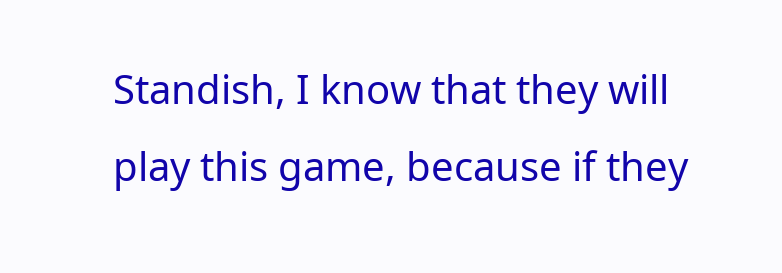Standish, I know that they will play this game, because if they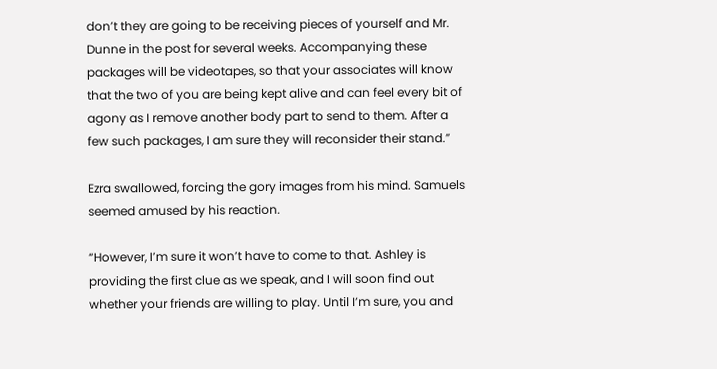don’t they are going to be receiving pieces of yourself and Mr. Dunne in the post for several weeks. Accompanying these packages will be videotapes, so that your associates will know that the two of you are being kept alive and can feel every bit of agony as I remove another body part to send to them. After a few such packages, I am sure they will reconsider their stand.”

Ezra swallowed, forcing the gory images from his mind. Samuels seemed amused by his reaction.

“However, I’m sure it won’t have to come to that. Ashley is providing the first clue as we speak, and I will soon find out whether your friends are willing to play. Until I’m sure, you and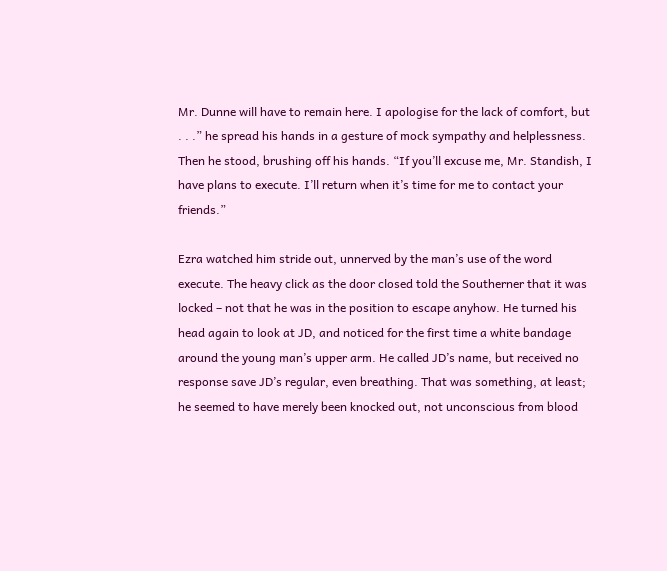Mr. Dunne will have to remain here. I apologise for the lack of comfort, but . . .” he spread his hands in a gesture of mock sympathy and helplessness. Then he stood, brushing off his hands. “If you’ll excuse me, Mr. Standish, I have plans to execute. I’ll return when it’s time for me to contact your friends.”

Ezra watched him stride out, unnerved by the man’s use of the word execute. The heavy click as the door closed told the Southerner that it was locked – not that he was in the position to escape anyhow. He turned his head again to look at JD, and noticed for the first time a white bandage around the young man’s upper arm. He called JD’s name, but received no response save JD’s regular, even breathing. That was something, at least; he seemed to have merely been knocked out, not unconscious from blood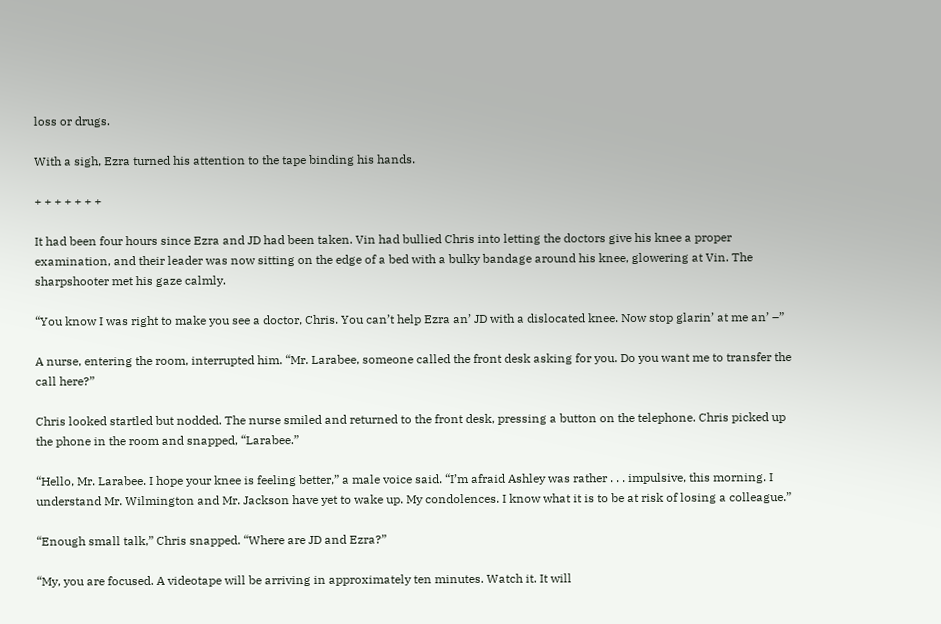loss or drugs.

With a sigh, Ezra turned his attention to the tape binding his hands.

+ + + + + + +

It had been four hours since Ezra and JD had been taken. Vin had bullied Chris into letting the doctors give his knee a proper examination, and their leader was now sitting on the edge of a bed with a bulky bandage around his knee, glowering at Vin. The sharpshooter met his gaze calmly.

“You know I was right to make you see a doctor, Chris. You can’t help Ezra an’ JD with a dislocated knee. Now stop glarin’ at me an’ –”

A nurse, entering the room, interrupted him. “Mr. Larabee, someone called the front desk asking for you. Do you want me to transfer the call here?”

Chris looked startled but nodded. The nurse smiled and returned to the front desk, pressing a button on the telephone. Chris picked up the phone in the room and snapped, “Larabee.”

“Hello, Mr. Larabee. I hope your knee is feeling better,” a male voice said. “I’m afraid Ashley was rather . . . impulsive, this morning. I understand Mr. Wilmington and Mr. Jackson have yet to wake up. My condolences. I know what it is to be at risk of losing a colleague.”

“Enough small talk,” Chris snapped. “Where are JD and Ezra?”

“My, you are focused. A videotape will be arriving in approximately ten minutes. Watch it. It will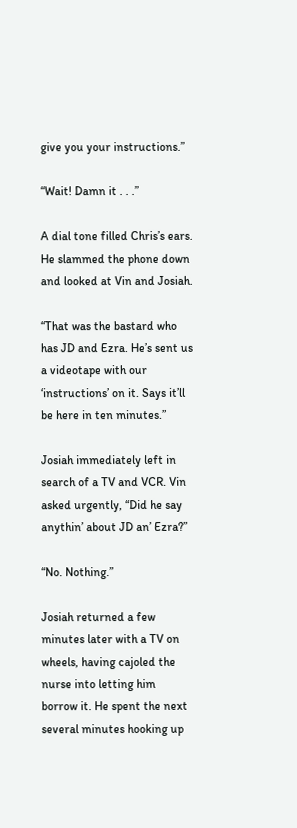give you your instructions.”

“Wait! Damn it . . .”

A dial tone filled Chris’s ears. He slammed the phone down and looked at Vin and Josiah.

“That was the bastard who has JD and Ezra. He’s sent us a videotape with our ‘instructions’ on it. Says it’ll be here in ten minutes.”

Josiah immediately left in search of a TV and VCR. Vin asked urgently, “Did he say anythin’ about JD an’ Ezra?”

“No. Nothing.”

Josiah returned a few minutes later with a TV on wheels, having cajoled the nurse into letting him borrow it. He spent the next several minutes hooking up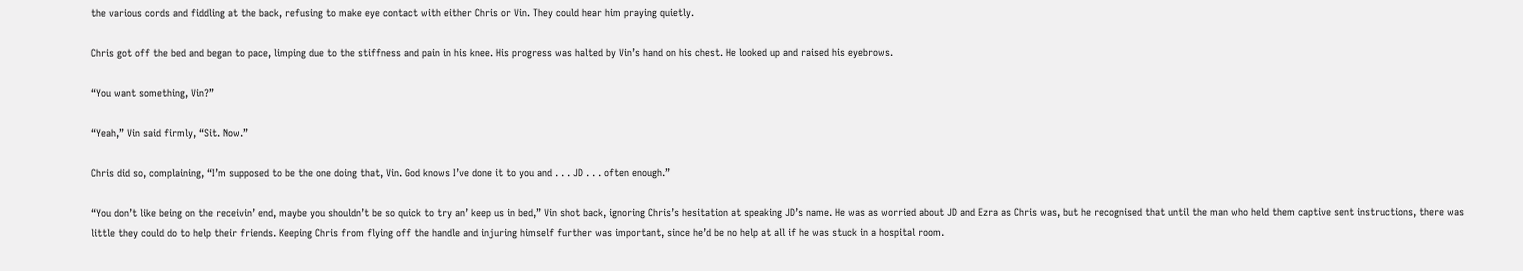the various cords and fiddling at the back, refusing to make eye contact with either Chris or Vin. They could hear him praying quietly.

Chris got off the bed and began to pace, limping due to the stiffness and pain in his knee. His progress was halted by Vin’s hand on his chest. He looked up and raised his eyebrows.

“You want something, Vin?”

“Yeah,” Vin said firmly, “Sit. Now.”

Chris did so, complaining, “I’m supposed to be the one doing that, Vin. God knows I’ve done it to you and . . . JD . . . often enough.”

“You don’t like being on the receivin’ end, maybe you shouldn’t be so quick to try an’ keep us in bed,” Vin shot back, ignoring Chris’s hesitation at speaking JD’s name. He was as worried about JD and Ezra as Chris was, but he recognised that until the man who held them captive sent instructions, there was little they could do to help their friends. Keeping Chris from flying off the handle and injuring himself further was important, since he’d be no help at all if he was stuck in a hospital room.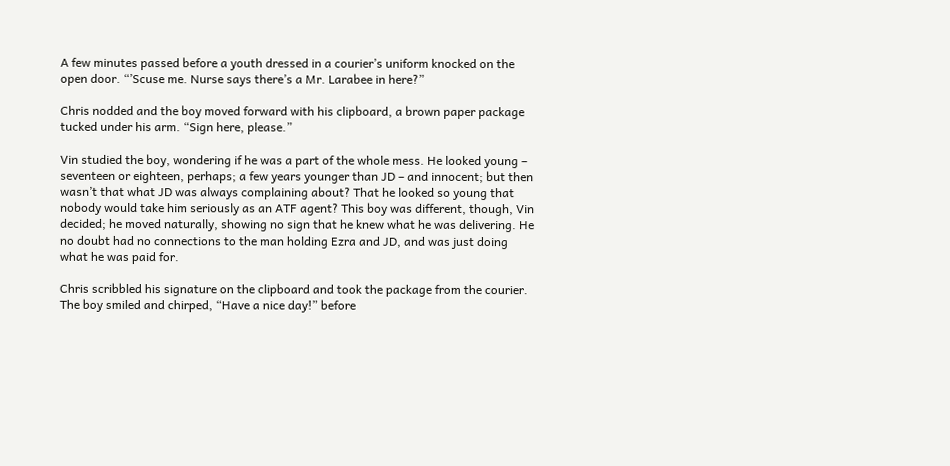A few minutes passed before a youth dressed in a courier’s uniform knocked on the open door. “’Scuse me. Nurse says there’s a Mr. Larabee in here?”

Chris nodded and the boy moved forward with his clipboard, a brown paper package tucked under his arm. “Sign here, please.”

Vin studied the boy, wondering if he was a part of the whole mess. He looked young – seventeen or eighteen, perhaps; a few years younger than JD – and innocent; but then wasn’t that what JD was always complaining about? That he looked so young that nobody would take him seriously as an ATF agent? This boy was different, though, Vin decided; he moved naturally, showing no sign that he knew what he was delivering. He no doubt had no connections to the man holding Ezra and JD, and was just doing what he was paid for.

Chris scribbled his signature on the clipboard and took the package from the courier. The boy smiled and chirped, “Have a nice day!” before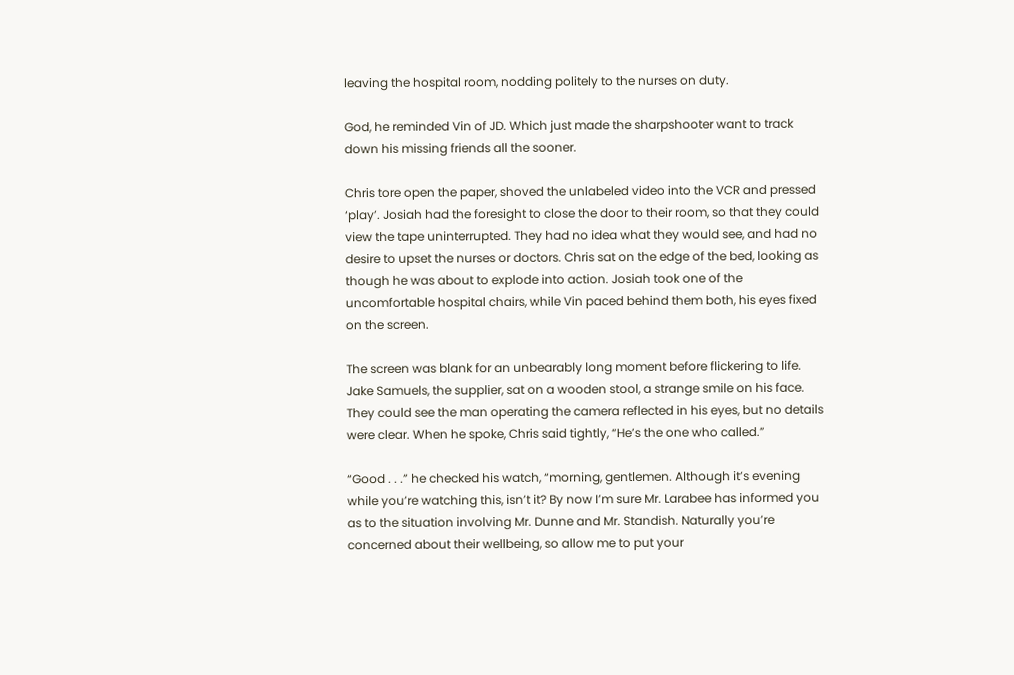leaving the hospital room, nodding politely to the nurses on duty.

God, he reminded Vin of JD. Which just made the sharpshooter want to track down his missing friends all the sooner.

Chris tore open the paper, shoved the unlabeled video into the VCR and pressed ‘play’. Josiah had the foresight to close the door to their room, so that they could view the tape uninterrupted. They had no idea what they would see, and had no desire to upset the nurses or doctors. Chris sat on the edge of the bed, looking as though he was about to explode into action. Josiah took one of the uncomfortable hospital chairs, while Vin paced behind them both, his eyes fixed on the screen.

The screen was blank for an unbearably long moment before flickering to life. Jake Samuels, the supplier, sat on a wooden stool, a strange smile on his face. They could see the man operating the camera reflected in his eyes, but no details were clear. When he spoke, Chris said tightly, “He’s the one who called.”

“Good . . .” he checked his watch, “morning, gentlemen. Although it’s evening while you’re watching this, isn’t it? By now I’m sure Mr. Larabee has informed you as to the situation involving Mr. Dunne and Mr. Standish. Naturally you’re concerned about their wellbeing, so allow me to put your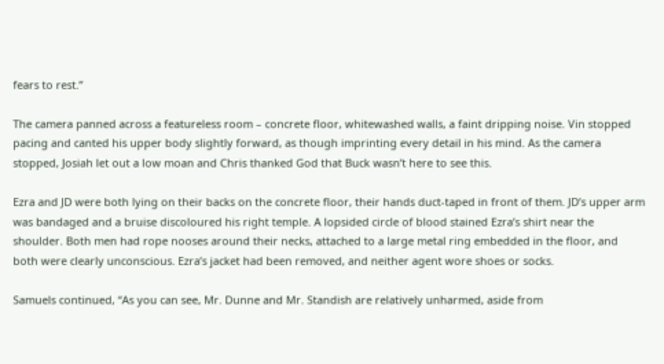fears to rest.”

The camera panned across a featureless room – concrete floor, whitewashed walls, a faint dripping noise. Vin stopped pacing and canted his upper body slightly forward, as though imprinting every detail in his mind. As the camera stopped, Josiah let out a low moan and Chris thanked God that Buck wasn’t here to see this.

Ezra and JD were both lying on their backs on the concrete floor, their hands duct-taped in front of them. JD’s upper arm was bandaged and a bruise discoloured his right temple. A lopsided circle of blood stained Ezra’s shirt near the shoulder. Both men had rope nooses around their necks, attached to a large metal ring embedded in the floor, and both were clearly unconscious. Ezra’s jacket had been removed, and neither agent wore shoes or socks.

Samuels continued, “As you can see, Mr. Dunne and Mr. Standish are relatively unharmed, aside from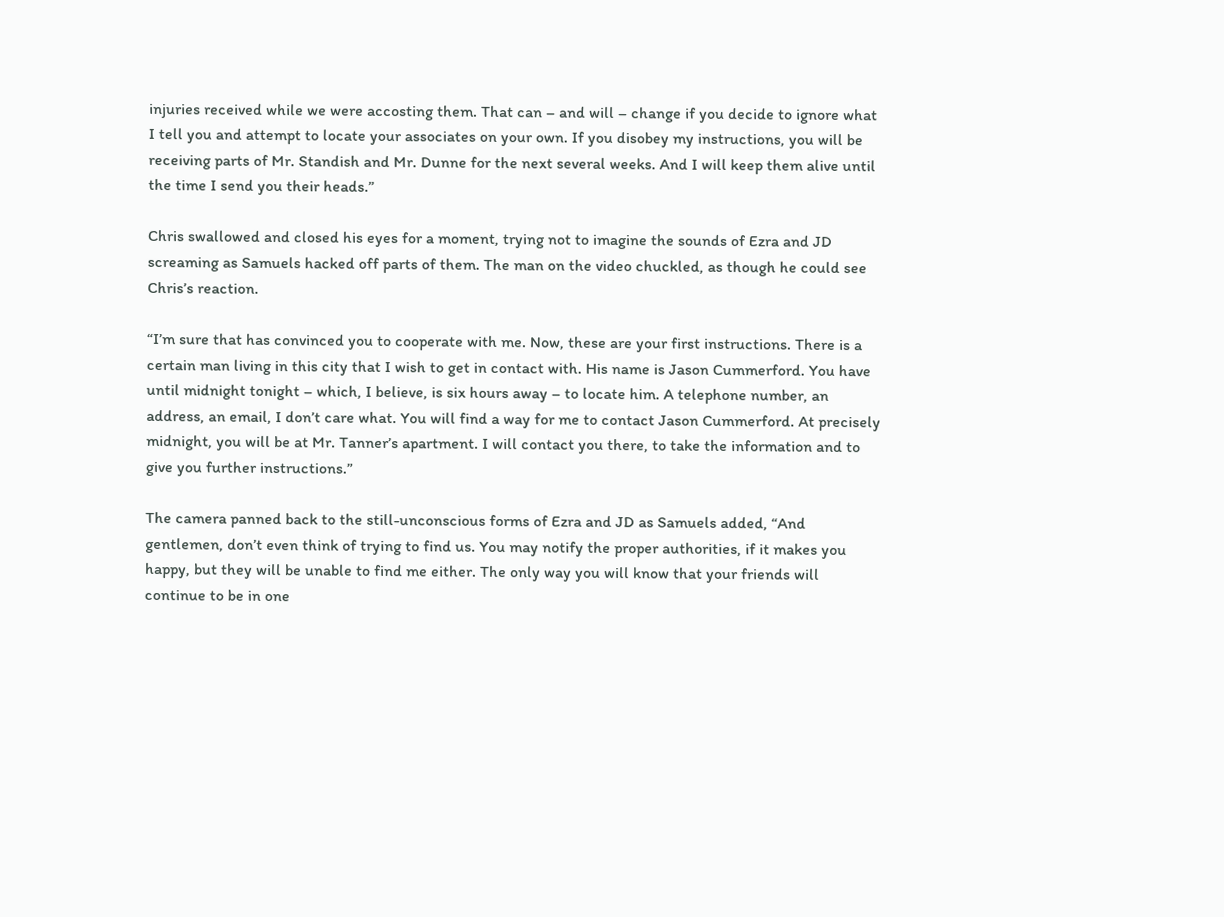injuries received while we were accosting them. That can – and will – change if you decide to ignore what I tell you and attempt to locate your associates on your own. If you disobey my instructions, you will be receiving parts of Mr. Standish and Mr. Dunne for the next several weeks. And I will keep them alive until the time I send you their heads.”

Chris swallowed and closed his eyes for a moment, trying not to imagine the sounds of Ezra and JD screaming as Samuels hacked off parts of them. The man on the video chuckled, as though he could see Chris’s reaction.

“I’m sure that has convinced you to cooperate with me. Now, these are your first instructions. There is a certain man living in this city that I wish to get in contact with. His name is Jason Cummerford. You have until midnight tonight – which, I believe, is six hours away – to locate him. A telephone number, an address, an email, I don’t care what. You will find a way for me to contact Jason Cummerford. At precisely midnight, you will be at Mr. Tanner’s apartment. I will contact you there, to take the information and to give you further instructions.”

The camera panned back to the still-unconscious forms of Ezra and JD as Samuels added, “And gentlemen, don’t even think of trying to find us. You may notify the proper authorities, if it makes you happy, but they will be unable to find me either. The only way you will know that your friends will continue to be in one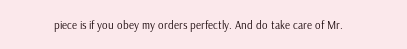piece is if you obey my orders perfectly. And do take care of Mr.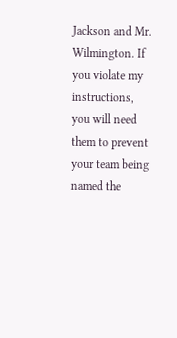Jackson and Mr. Wilmington. If you violate my instructions, you will need them to prevent your team being named the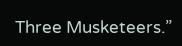Three Musketeers.”